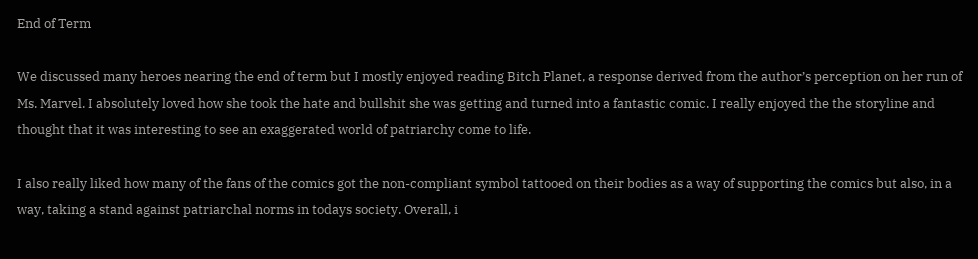End of Term

We discussed many heroes nearing the end of term but I mostly enjoyed reading Bitch Planet, a response derived from the author’s perception on her run of Ms. Marvel. I absolutely loved how she took the hate and bullshit she was getting and turned into a fantastic comic. I really enjoyed the the storyline and thought that it was interesting to see an exaggerated world of patriarchy come to life.

I also really liked how many of the fans of the comics got the non-compliant symbol tattooed on their bodies as a way of supporting the comics but also, in a way, taking a stand against patriarchal norms in todays society. Overall, i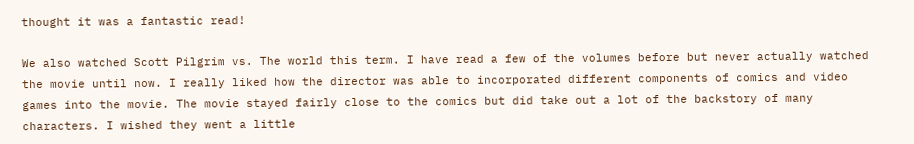thought it was a fantastic read!

We also watched Scott Pilgrim vs. The world this term. I have read a few of the volumes before but never actually watched the movie until now. I really liked how the director was able to incorporated different components of comics and video games into the movie. The movie stayed fairly close to the comics but did take out a lot of the backstory of many characters. I wished they went a little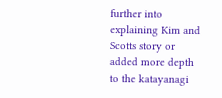further into explaining Kim and Scotts story or added more depth to the katayanagi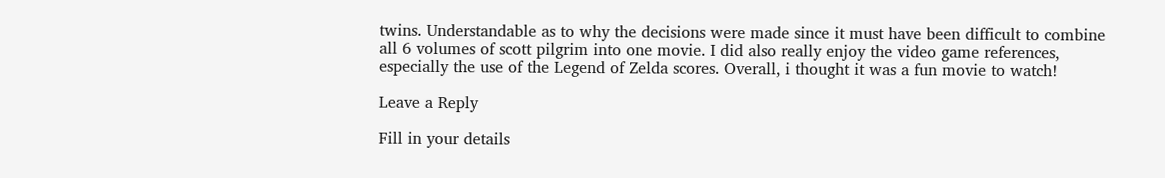twins. Understandable as to why the decisions were made since it must have been difficult to combine all 6 volumes of scott pilgrim into one movie. I did also really enjoy the video game references, especially the use of the Legend of Zelda scores. Overall, i thought it was a fun movie to watch!

Leave a Reply

Fill in your details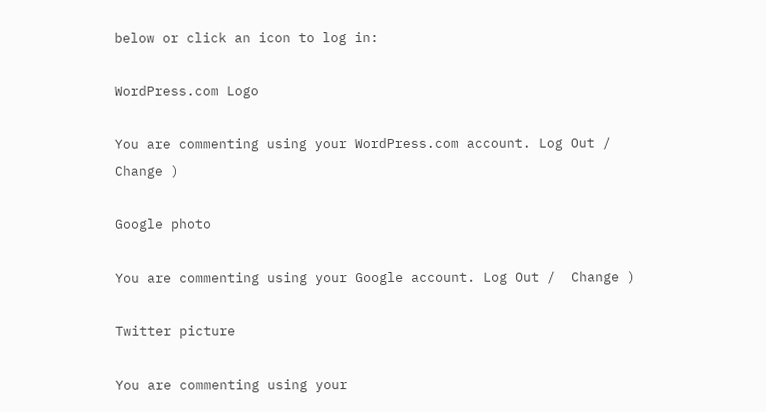below or click an icon to log in:

WordPress.com Logo

You are commenting using your WordPress.com account. Log Out /  Change )

Google photo

You are commenting using your Google account. Log Out /  Change )

Twitter picture

You are commenting using your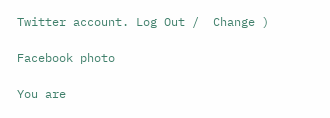Twitter account. Log Out /  Change )

Facebook photo

You are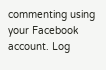commenting using your Facebook account. Log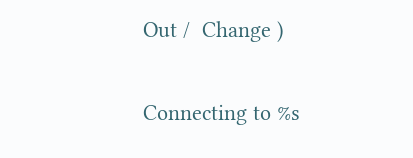Out /  Change )

Connecting to %s